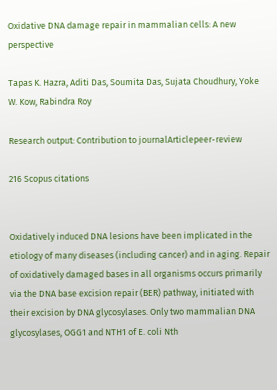Oxidative DNA damage repair in mammalian cells: A new perspective

Tapas K. Hazra, Aditi Das, Soumita Das, Sujata Choudhury, Yoke W. Kow, Rabindra Roy

Research output: Contribution to journalArticlepeer-review

216 Scopus citations


Oxidatively induced DNA lesions have been implicated in the etiology of many diseases (including cancer) and in aging. Repair of oxidatively damaged bases in all organisms occurs primarily via the DNA base excision repair (BER) pathway, initiated with their excision by DNA glycosylases. Only two mammalian DNA glycosylases, OGG1 and NTH1 of E. coli Nth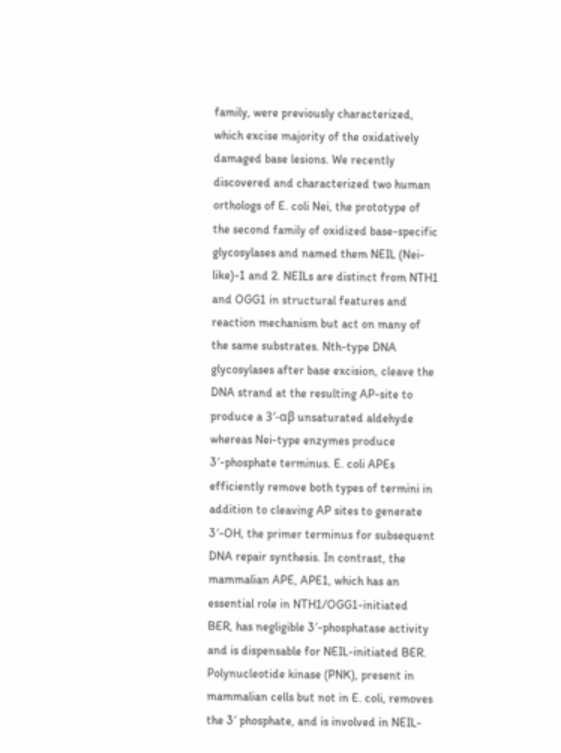family, were previously characterized, which excise majority of the oxidatively damaged base lesions. We recently discovered and characterized two human orthologs of E. coli Nei, the prototype of the second family of oxidized base-specific glycosylases and named them NEIL (Nei-like)-1 and 2. NEILs are distinct from NTH1 and OGG1 in structural features and reaction mechanism but act on many of the same substrates. Nth-type DNA glycosylases after base excision, cleave the DNA strand at the resulting AP-site to produce a 3′-αβ unsaturated aldehyde whereas Nei-type enzymes produce 3′-phosphate terminus. E. coli APEs efficiently remove both types of termini in addition to cleaving AP sites to generate 3′-OH, the primer terminus for subsequent DNA repair synthesis. In contrast, the mammalian APE, APE1, which has an essential role in NTH1/OGG1-initiated BER, has negligible 3′-phosphatase activity and is dispensable for NEIL-initiated BER. Polynucleotide kinase (PNK), present in mammalian cells but not in E. coli, removes the 3′ phosphate, and is involved in NEIL-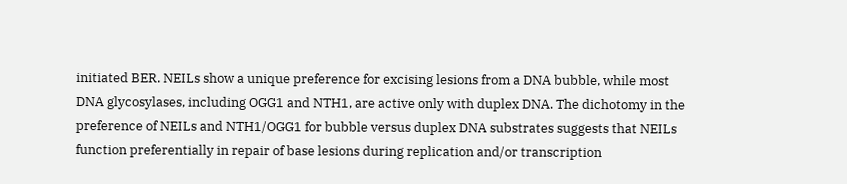initiated BER. NEILs show a unique preference for excising lesions from a DNA bubble, while most DNA glycosylases, including OGG1 and NTH1, are active only with duplex DNA. The dichotomy in the preference of NEILs and NTH1/OGG1 for bubble versus duplex DNA substrates suggests that NEILs function preferentially in repair of base lesions during replication and/or transcription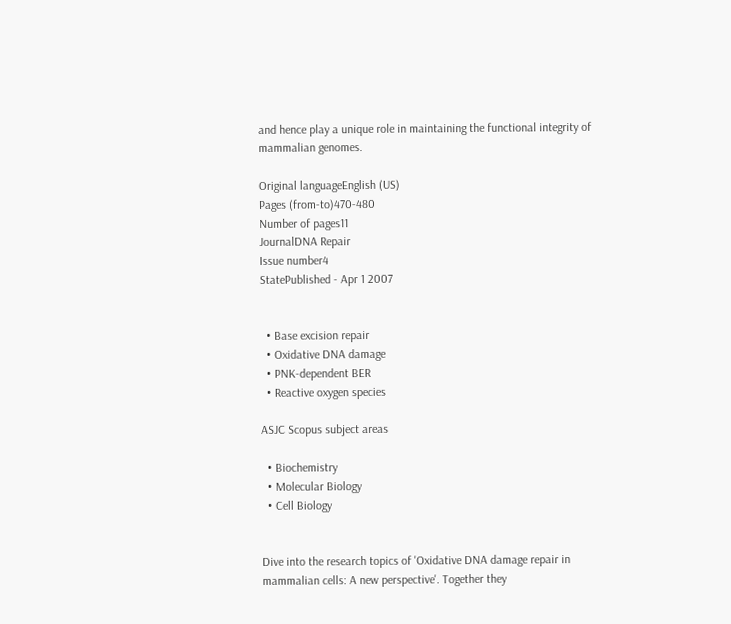and hence play a unique role in maintaining the functional integrity of mammalian genomes.

Original languageEnglish (US)
Pages (from-to)470-480
Number of pages11
JournalDNA Repair
Issue number4
StatePublished - Apr 1 2007


  • Base excision repair
  • Oxidative DNA damage
  • PNK-dependent BER
  • Reactive oxygen species

ASJC Scopus subject areas

  • Biochemistry
  • Molecular Biology
  • Cell Biology


Dive into the research topics of 'Oxidative DNA damage repair in mammalian cells: A new perspective'. Together they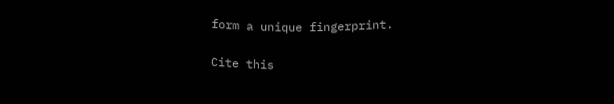form a unique fingerprint.

Cite this